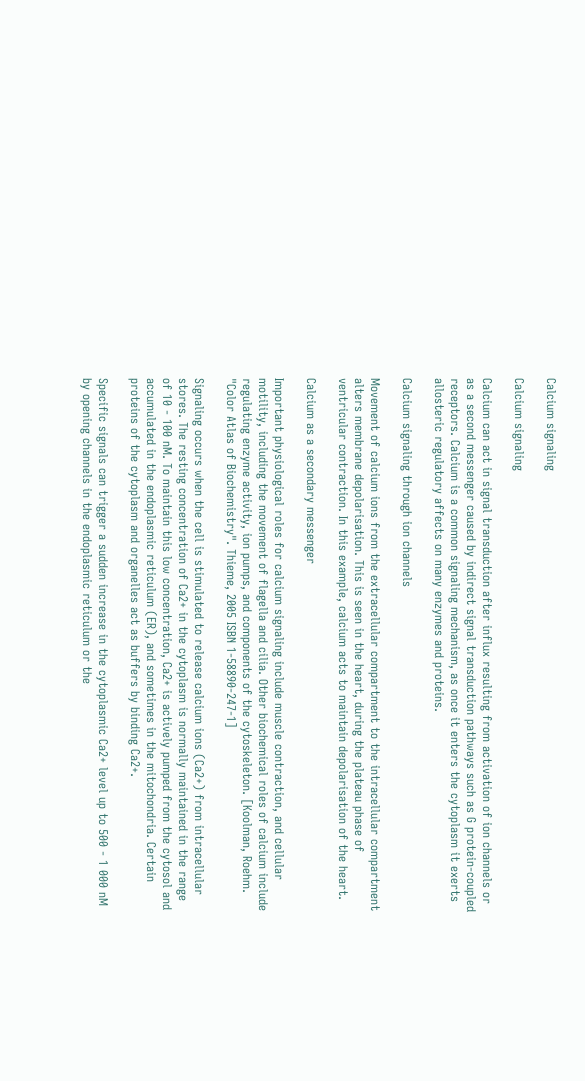Calcium signaling

Calcium signaling

Calcium can act in signal transduction after influx resulting from activation of ion channels or as a second messenger caused by indirect signal transduction pathways such as G protein-coupled receptors. Calcium is a common signaling mechanism, as once it enters the cytoplasm it exerts allosteric regulatory affects on many enzymes and proteins.

Calcium signaling through ion channels

Movement of calcium ions from the extracellular compartment to the intracellular compartment alters membrane depolarisation. This is seen in the heart, during the plateau phase of ventricular contraction. In this example, calcium acts to maintain depolarisation of the heart.

Calcium as a secondary messenger

Important physiological roles for calcium signaling include muscle contraction, and cellular motility, including the movement of flagella and cilia. Other biochemical roles of calcium include regulating enzyme activity, ion pumps, and components of the cytoskeleton. [Koolman, Roehm. "Color Atlas of Biochemistry". Thieme, 2005 ISBN 1-58890-247-1]

Signaling occurs when the cell is stimulated to release calcium ions (Ca2+) from intracellular stores. The resting concentration of Ca2+ in the cytoplasm is normally maintained in the range of 10 - 100 nM. To maintain this low concentration, Ca2+ is actively pumped from the cytosol and accumulated in the endoplasmic reticulum (ER), and sometimes in the mitochondria. Certain proteins of the cytoplasm and organelles act as buffers by binding Ca2+.

Specific signals can trigger a sudden increase in the cytoplasmic Ca2+ level up to 500 - 1 000 nM by opening channels in the endoplasmic reticulum or the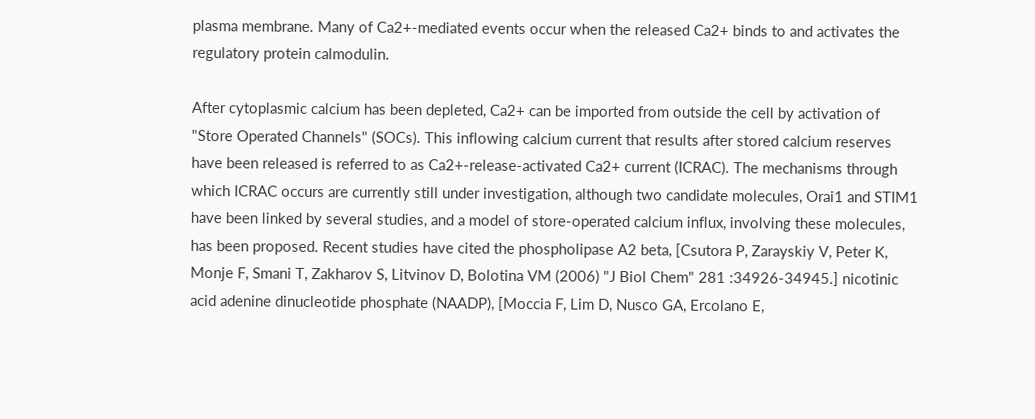plasma membrane. Many of Ca2+-mediated events occur when the released Ca2+ binds to and activates the regulatory protein calmodulin.

After cytoplasmic calcium has been depleted, Ca2+ can be imported from outside the cell by activation of "Store Operated Channels" (SOCs). This inflowing calcium current that results after stored calcium reserves have been released is referred to as Ca2+-release-activated Ca2+ current (ICRAC). The mechanisms through which ICRAC occurs are currently still under investigation, although two candidate molecules, Orai1 and STIM1 have been linked by several studies, and a model of store-operated calcium influx, involving these molecules, has been proposed. Recent studies have cited the phospholipase A2 beta, [Csutora P, Zarayskiy V, Peter K, Monje F, Smani T, Zakharov S, Litvinov D, Bolotina VM (2006) "J Biol Chem" 281 :34926-34945.] nicotinic acid adenine dinucleotide phosphate (NAADP), [Moccia F, Lim D, Nusco GA, Ercolano E,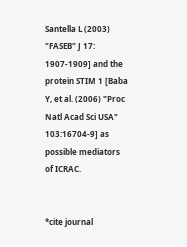Santella L (2003) "FASEB" J 17: 1907-1909] and the protein STIM 1 [Baba Y, et al. (2006) "Proc Natl Acad Sci USA" 103:16704-9] as possible mediators of ICRAC.


*cite journal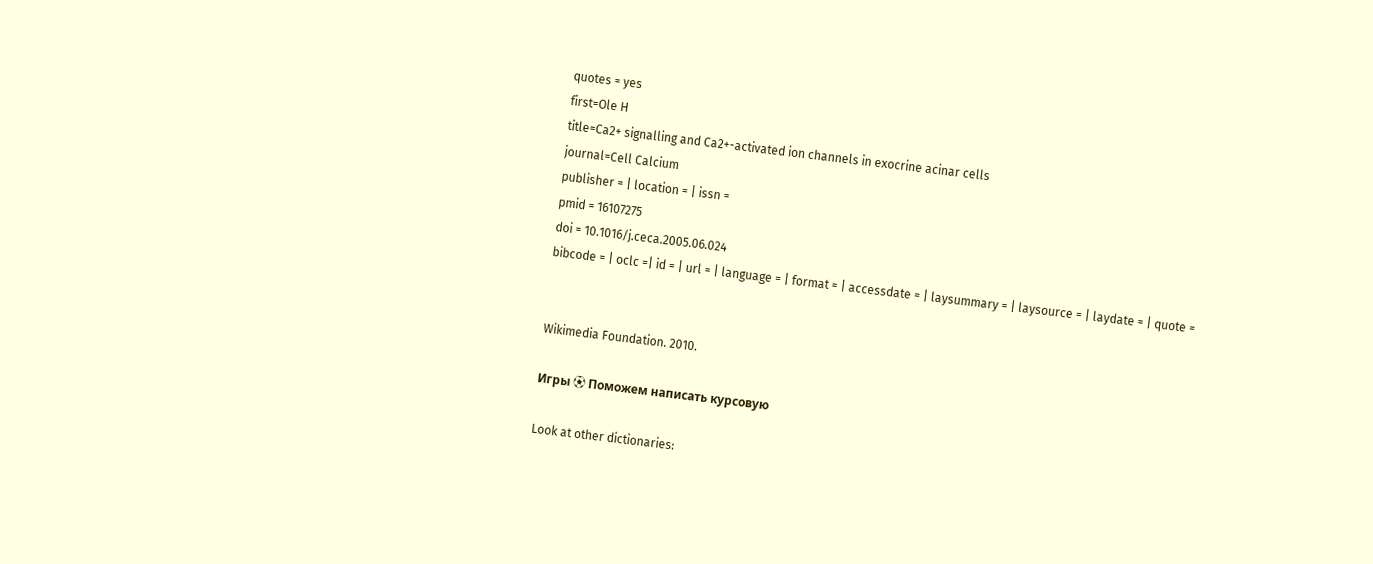quotes = yes
first=Ole H
title=Ca2+ signalling and Ca2+-activated ion channels in exocrine acinar cells
journal=Cell Calcium
publisher = | location = | issn =
pmid = 16107275
doi = 10.1016/j.ceca.2005.06.024
bibcode = | oclc =| id = | url = | language = | format = | accessdate = | laysummary = | laysource = | laydate = | quote =


Wikimedia Foundation. 2010.

Игры ⚽ Поможем написать курсовую

Look at other dictionaries: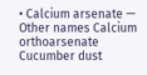• Calcium arsenate — Other names Calcium orthoarsenate Cucumber dust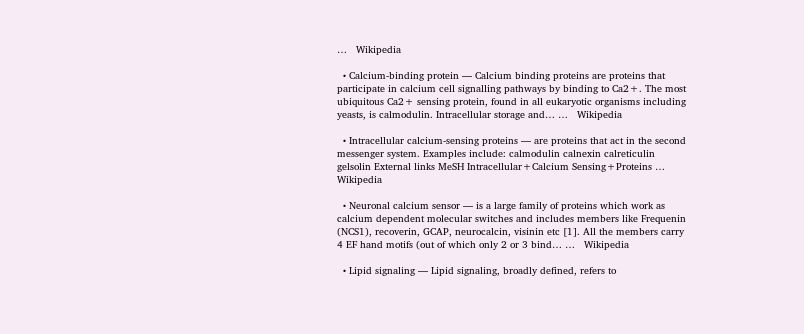…   Wikipedia

  • Calcium-binding protein — Calcium binding proteins are proteins that participate in calcium cell signalling pathways by binding to Ca2+. The most ubiquitous Ca2+ sensing protein, found in all eukaryotic organisms including yeasts, is calmodulin. Intracellular storage and… …   Wikipedia

  • Intracellular calcium-sensing proteins — are proteins that act in the second messenger system. Examples include: calmodulin calnexin calreticulin gelsolin External links MeSH Intracellular+Calcium Sensing+Proteins …   Wikipedia

  • Neuronal calcium sensor — is a large family of proteins which work as calcium dependent molecular switches and includes members like Frequenin (NCS1), recoverin, GCAP, neurocalcin, visinin etc [1]. All the members carry 4 EF hand motifs (out of which only 2 or 3 bind… …   Wikipedia

  • Lipid signaling — Lipid signaling, broadly defined, refers to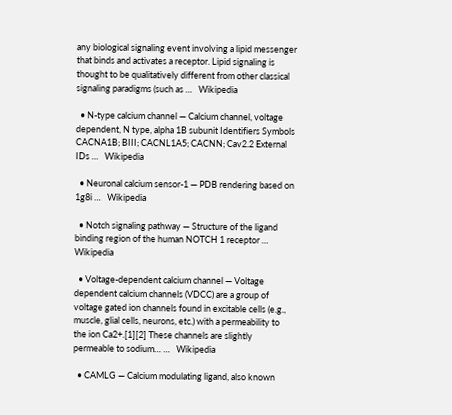any biological signaling event involving a lipid messenger that binds and activates a receptor. Lipid signaling is thought to be qualitatively different from other classical signaling paradigms (such as …   Wikipedia

  • N-type calcium channel — Calcium channel, voltage dependent, N type, alpha 1B subunit Identifiers Symbols CACNA1B; BIII; CACNL1A5; CACNN; Cav2.2 External IDs …   Wikipedia

  • Neuronal calcium sensor-1 — PDB rendering based on 1g8i …   Wikipedia

  • Notch signaling pathway — Structure of the ligand binding region of the human NOTCH 1 receptor …   Wikipedia

  • Voltage-dependent calcium channel — Voltage dependent calcium channels (VDCC) are a group of voltage gated ion channels found in excitable cells (e.g., muscle, glial cells, neurons, etc.) with a permeability to the ion Ca2+.[1][2] These channels are slightly permeable to sodium… …   Wikipedia

  • CAMLG — Calcium modulating ligand, also known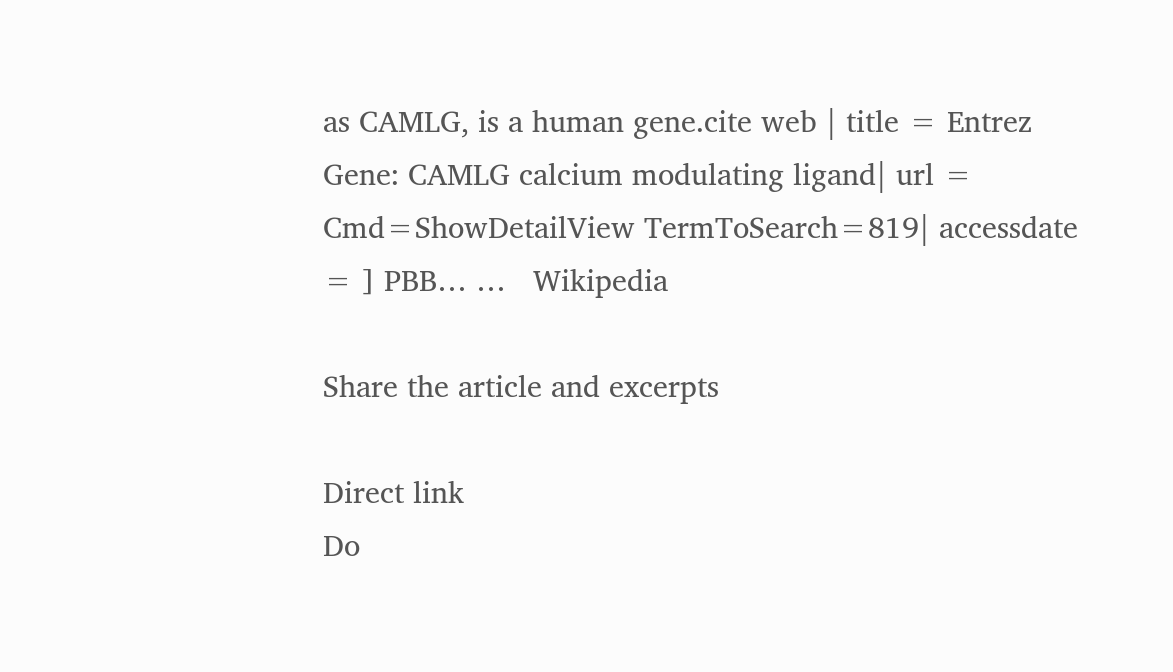as CAMLG, is a human gene.cite web | title = Entrez Gene: CAMLG calcium modulating ligand| url = Cmd=ShowDetailView TermToSearch=819| accessdate = ] PBB… …   Wikipedia

Share the article and excerpts

Direct link
Do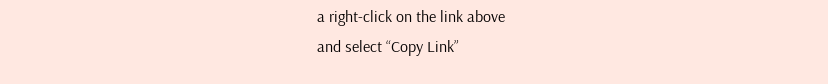a right-click on the link above
and select “Copy Link”